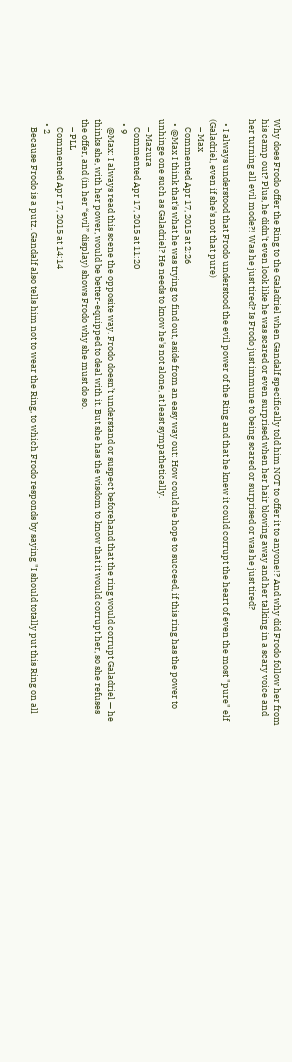Why does Frodo offer the Ring to the Galadriel when Gandalf specifically told him NOT to offer it to anyone!? And why did Frodo follow her from his camp out? Plus, he didn't even look like he was scared or even surprised when her hair blowing away and her talking in a scary voice and her turning all evil mode?! Was he just tired? Is Frodo just immune to being scared or surprised or was he just tired?

  • I always understood that Frodo understood the evil power of the Ring and that he knew it could corrupt the heart of even the most "pure" elf (Galadriel, even if she's not that pure)
    – Max
    Commented Apr 17, 2015 at 2:26
  • @Max I think that's what he was trying to find out, aside from an easy way out: How could he hope to succeed, if this ring has the power to unhinge one such as Galadriel? He needs to know he's not alone, at least sympathetically.
    – Mazura
    Commented Apr 17, 2015 at 11:20
  • 9
    @Max: I always read this scene the opposite way. Frodo doesn’t understand or suspect beforehand that the ring would corrupt Galadriel — he thinks she, with her power, would be better-equipped to deal with it. But she has the wisdom to know that it would corrupt her, so she refuses the offer, and (in her “evil” display) shows Frodo why she must do so.
    – PLL
    Commented Apr 17, 2015 at 14:14
  • 2
    Because Frodo is a putz. Gandalf also tells him not to wear the Ring, to which Frodo responds by saying "I should totally put this Ring on all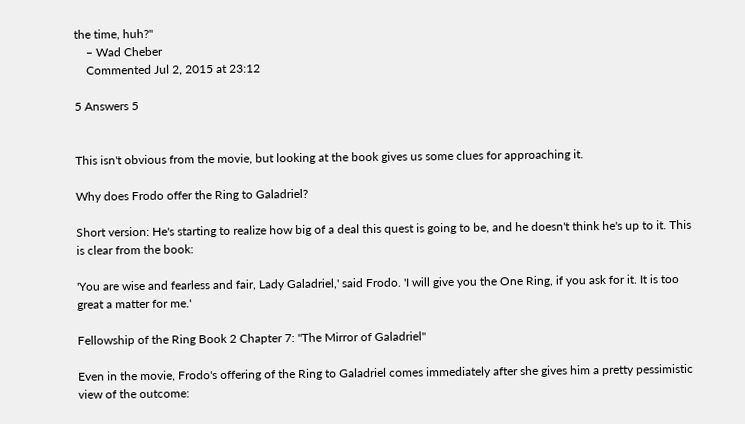the time, huh?"
    – Wad Cheber
    Commented Jul 2, 2015 at 23:12

5 Answers 5


This isn't obvious from the movie, but looking at the book gives us some clues for approaching it.

Why does Frodo offer the Ring to Galadriel?

Short version: He's starting to realize how big of a deal this quest is going to be, and he doesn't think he's up to it. This is clear from the book:

'You are wise and fearless and fair, Lady Galadriel,' said Frodo. 'I will give you the One Ring, if you ask for it. It is too great a matter for me.'

Fellowship of the Ring Book 2 Chapter 7: "The Mirror of Galadriel"

Even in the movie, Frodo's offering of the Ring to Galadriel comes immediately after she gives him a pretty pessimistic view of the outcome: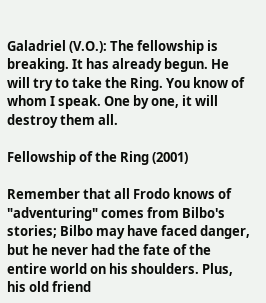Galadriel (V.O.): The fellowship is breaking. It has already begun. He will try to take the Ring. You know of whom I speak. One by one, it will destroy them all.

Fellowship of the Ring (2001)

Remember that all Frodo knows of "adventuring" comes from Bilbo's stories; Bilbo may have faced danger, but he never had the fate of the entire world on his shoulders. Plus, his old friend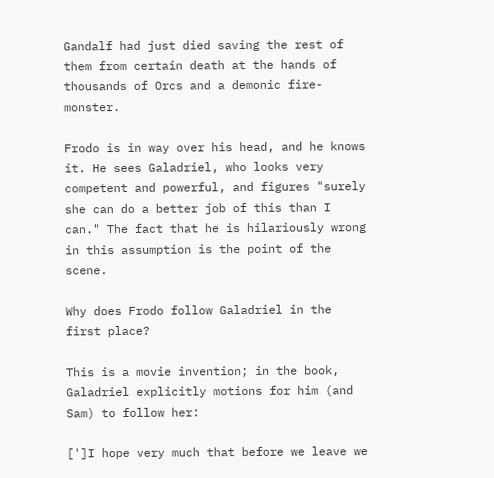Gandalf had just died saving the rest of them from certain death at the hands of thousands of Orcs and a demonic fire-monster.

Frodo is in way over his head, and he knows it. He sees Galadriel, who looks very competent and powerful, and figures "surely she can do a better job of this than I can." The fact that he is hilariously wrong in this assumption is the point of the scene.

Why does Frodo follow Galadriel in the first place?

This is a movie invention; in the book, Galadriel explicitly motions for him (and Sam) to follow her:

[']I hope very much that before we leave we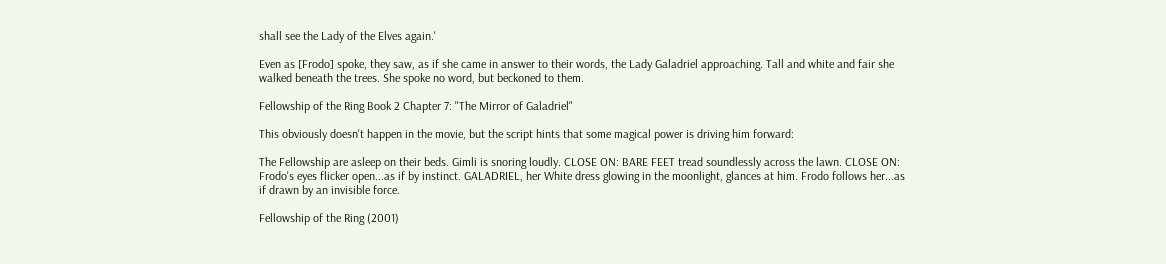shall see the Lady of the Elves again.'

Even as [Frodo] spoke, they saw, as if she came in answer to their words, the Lady Galadriel approaching. Tall and white and fair she walked beneath the trees. She spoke no word, but beckoned to them.

Fellowship of the Ring Book 2 Chapter 7: "The Mirror of Galadriel"

This obviously doesn't happen in the movie, but the script hints that some magical power is driving him forward:

The Fellowship are asleep on their beds. Gimli is snoring loudly. CLOSE ON: BARE FEET tread soundlessly across the lawn. CLOSE ON: Frodo's eyes flicker open...as if by instinct. GALADRIEL, her White dress glowing in the moonlight, glances at him. Frodo follows her...as if drawn by an invisible force.

Fellowship of the Ring (2001)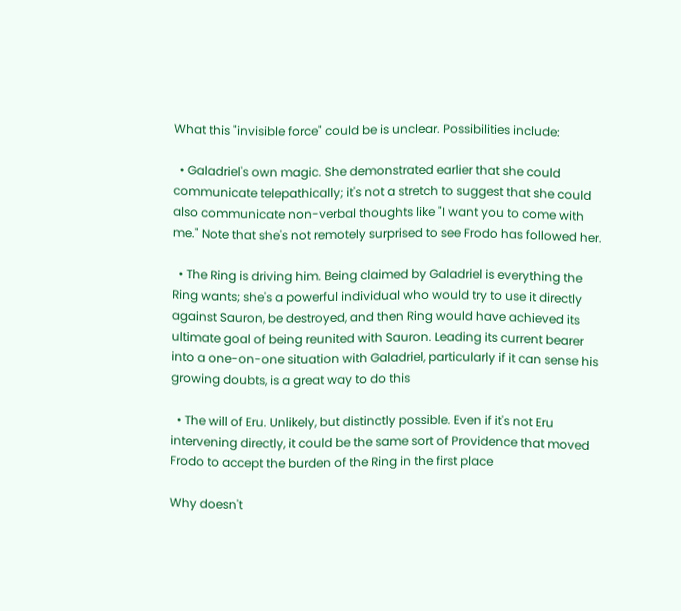What this "invisible force" could be is unclear. Possibilities include:

  • Galadriel's own magic. She demonstrated earlier that she could communicate telepathically; it's not a stretch to suggest that she could also communicate non-verbal thoughts like "I want you to come with me." Note that she's not remotely surprised to see Frodo has followed her.

  • The Ring is driving him. Being claimed by Galadriel is everything the Ring wants; she's a powerful individual who would try to use it directly against Sauron, be destroyed, and then Ring would have achieved its ultimate goal of being reunited with Sauron. Leading its current bearer into a one-on-one situation with Galadriel, particularly if it can sense his growing doubts, is a great way to do this

  • The will of Eru. Unlikely, but distinctly possible. Even if it's not Eru intervening directly, it could be the same sort of Providence that moved Frodo to accept the burden of the Ring in the first place

Why doesn't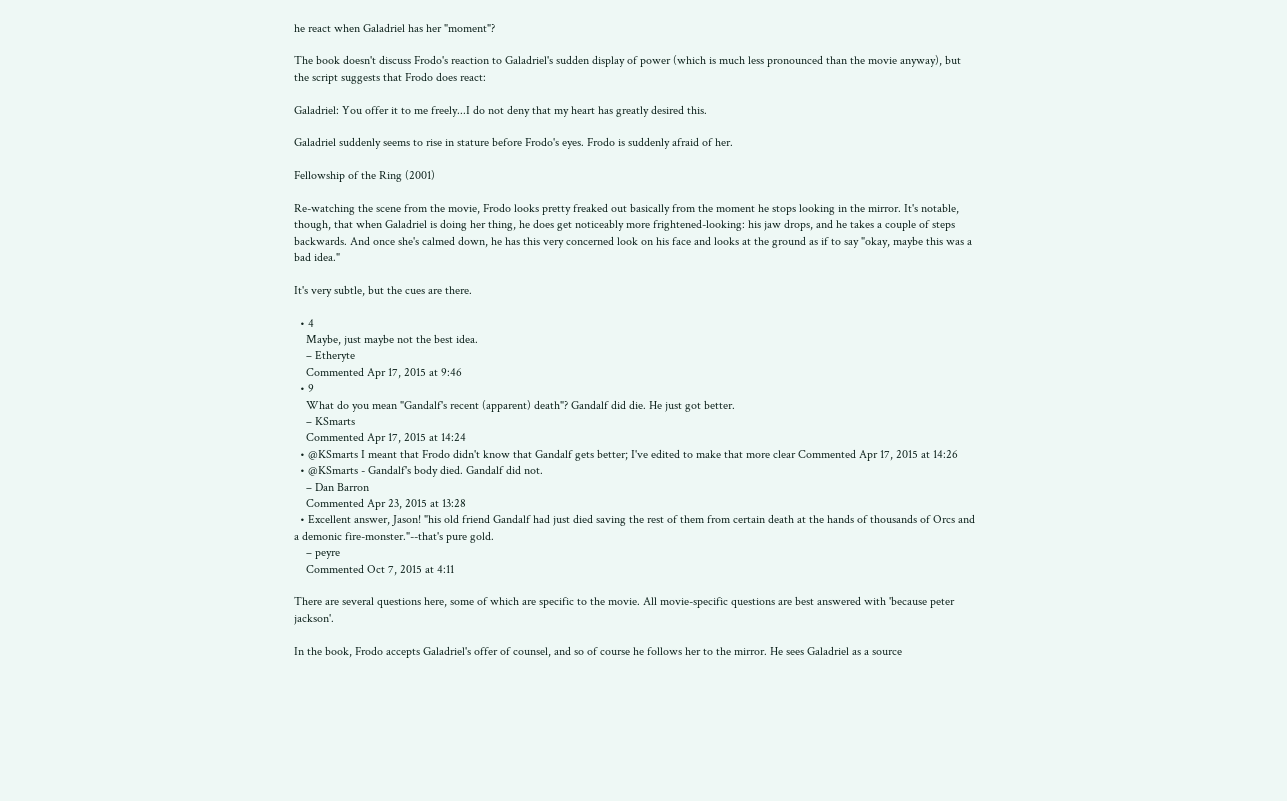he react when Galadriel has her "moment"?

The book doesn't discuss Frodo's reaction to Galadriel's sudden display of power (which is much less pronounced than the movie anyway), but the script suggests that Frodo does react:

Galadriel: You offer it to me freely...I do not deny that my heart has greatly desired this.

Galadriel suddenly seems to rise in stature before Frodo's eyes. Frodo is suddenly afraid of her.

Fellowship of the Ring (2001)

Re-watching the scene from the movie, Frodo looks pretty freaked out basically from the moment he stops looking in the mirror. It's notable, though, that when Galadriel is doing her thing, he does get noticeably more frightened-looking: his jaw drops, and he takes a couple of steps backwards. And once she's calmed down, he has this very concerned look on his face and looks at the ground as if to say "okay, maybe this was a bad idea."

It's very subtle, but the cues are there.

  • 4
    Maybe, just maybe not the best idea.
    – Etheryte
    Commented Apr 17, 2015 at 9:46
  • 9
    What do you mean "Gandalf's recent (apparent) death"? Gandalf did die. He just got better.
    – KSmarts
    Commented Apr 17, 2015 at 14:24
  • @KSmarts I meant that Frodo didn't know that Gandalf gets better; I've edited to make that more clear Commented Apr 17, 2015 at 14:26
  • @KSmarts - Gandalf's body died. Gandalf did not.
    – Dan Barron
    Commented Apr 23, 2015 at 13:28
  • Excellent answer, Jason! "his old friend Gandalf had just died saving the rest of them from certain death at the hands of thousands of Orcs and a demonic fire-monster."--that's pure gold.
    – peyre
    Commented Oct 7, 2015 at 4:11

There are several questions here, some of which are specific to the movie. All movie-specific questions are best answered with 'because peter jackson'.

In the book, Frodo accepts Galadriel's offer of counsel, and so of course he follows her to the mirror. He sees Galadriel as a source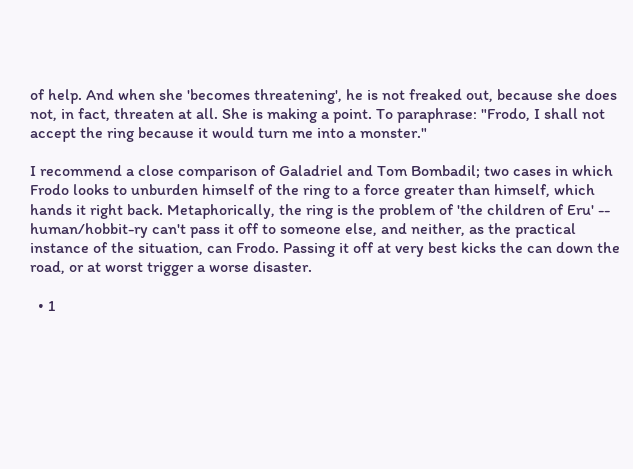of help. And when she 'becomes threatening', he is not freaked out, because she does not, in fact, threaten at all. She is making a point. To paraphrase: "Frodo, I shall not accept the ring because it would turn me into a monster."

I recommend a close comparison of Galadriel and Tom Bombadil; two cases in which Frodo looks to unburden himself of the ring to a force greater than himself, which hands it right back. Metaphorically, the ring is the problem of 'the children of Eru' -- human/hobbit-ry can't pass it off to someone else, and neither, as the practical instance of the situation, can Frodo. Passing it off at very best kicks the can down the road, or at worst trigger a worse disaster.

  • 1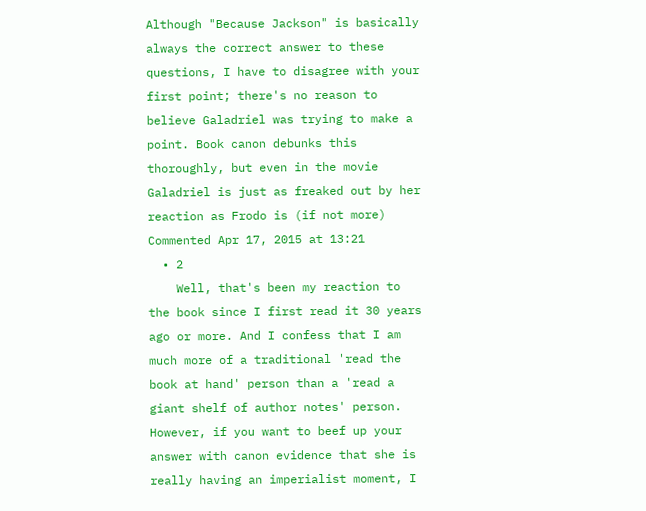Although "Because Jackson" is basically always the correct answer to these questions, I have to disagree with your first point; there's no reason to believe Galadriel was trying to make a point. Book canon debunks this thoroughly, but even in the movie Galadriel is just as freaked out by her reaction as Frodo is (if not more) Commented Apr 17, 2015 at 13:21
  • 2
    Well, that's been my reaction to the book since I first read it 30 years ago or more. And I confess that I am much more of a traditional 'read the book at hand' person than a 'read a giant shelf of author notes' person. However, if you want to beef up your answer with canon evidence that she is really having an imperialist moment, I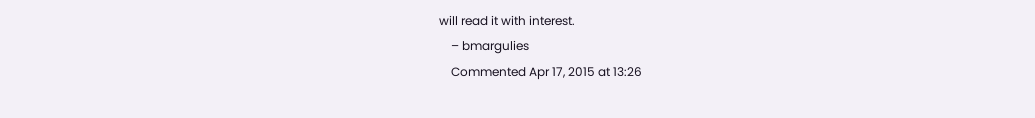will read it with interest.
    – bmargulies
    Commented Apr 17, 2015 at 13:26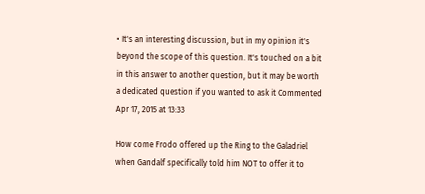• It's an interesting discussion, but in my opinion it's beyond the scope of this question. It's touched on a bit in this answer to another question, but it may be worth a dedicated question if you wanted to ask it Commented Apr 17, 2015 at 13:33

How come Frodo offered up the Ring to the Galadriel when Gandalf specifically told him NOT to offer it to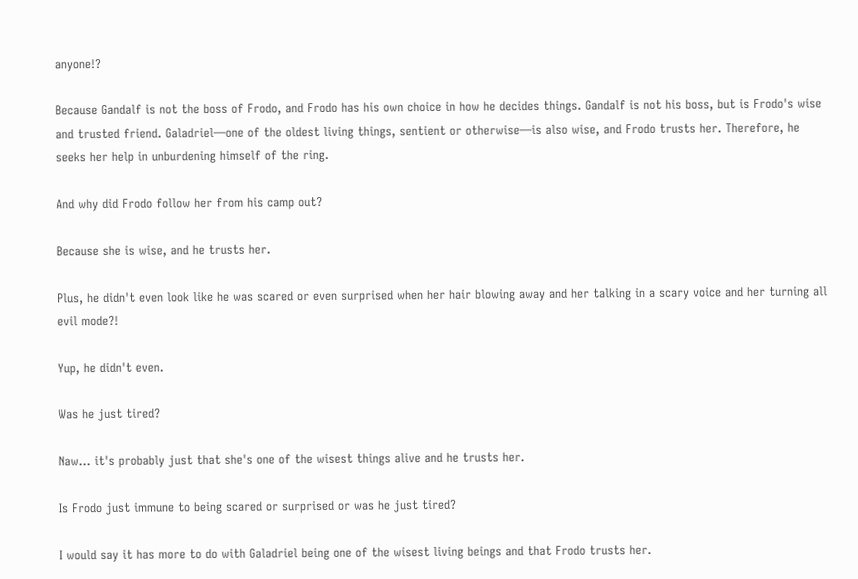anyone!?

Because Gandalf is not the boss of Frodo, and Frodo has his own choice in how he decides things. Gandalf is not his boss, but is Frodo's wise and trusted friend. Galadriel—one of the oldest living things, sentient or otherwise—is also wise, and Frodo trusts her. Therefore, he seeks her help in unburdening himself of the ring.

And why did Frodo follow her from his camp out?

Because she is wise, and he trusts her.

Plus, he didn't even look like he was scared or even surprised when her hair blowing away and her talking in a scary voice and her turning all evil mode?!

Yup, he didn't even.

Was he just tired?

Naw... it's probably just that she's one of the wisest things alive and he trusts her.

Is Frodo just immune to being scared or surprised or was he just tired?

I would say it has more to do with Galadriel being one of the wisest living beings and that Frodo trusts her.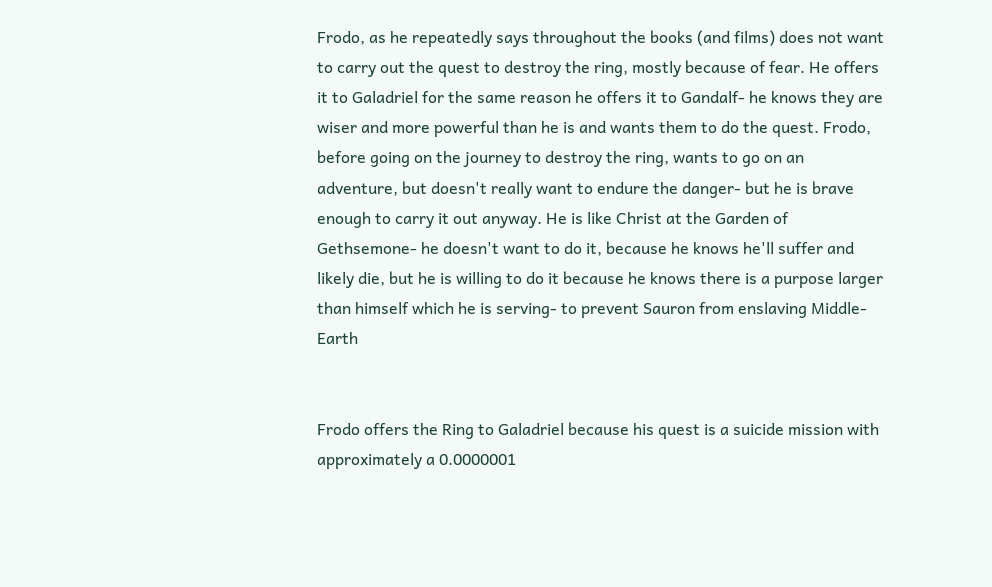Frodo, as he repeatedly says throughout the books (and films) does not want to carry out the quest to destroy the ring, mostly because of fear. He offers it to Galadriel for the same reason he offers it to Gandalf- he knows they are wiser and more powerful than he is and wants them to do the quest. Frodo, before going on the journey to destroy the ring, wants to go on an adventure, but doesn't really want to endure the danger- but he is brave enough to carry it out anyway. He is like Christ at the Garden of Gethsemone- he doesn't want to do it, because he knows he'll suffer and likely die, but he is willing to do it because he knows there is a purpose larger than himself which he is serving- to prevent Sauron from enslaving Middle-Earth


Frodo offers the Ring to Galadriel because his quest is a suicide mission with approximately a 0.0000001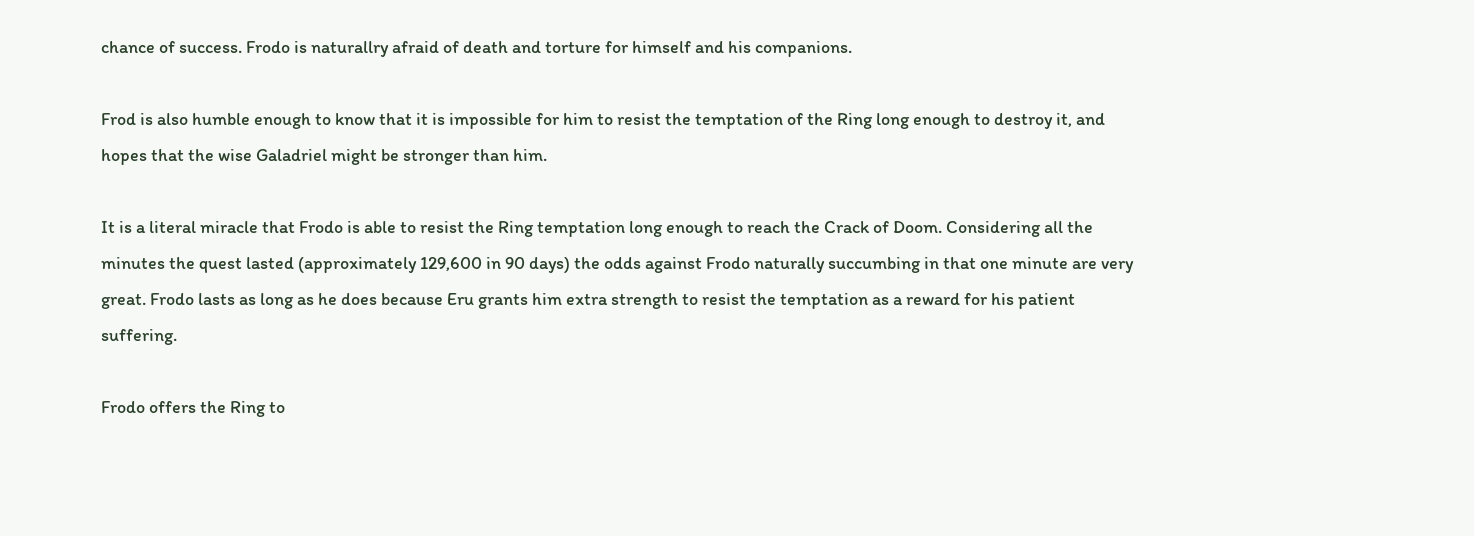chance of success. Frodo is naturallry afraid of death and torture for himself and his companions.

Frod is also humble enough to know that it is impossible for him to resist the temptation of the Ring long enough to destroy it, and hopes that the wise Galadriel might be stronger than him.

It is a literal miracle that Frodo is able to resist the Ring temptation long enough to reach the Crack of Doom. Considering all the minutes the quest lasted (approximately 129,600 in 90 days) the odds against Frodo naturally succumbing in that one minute are very great. Frodo lasts as long as he does because Eru grants him extra strength to resist the temptation as a reward for his patient suffering.

Frodo offers the Ring to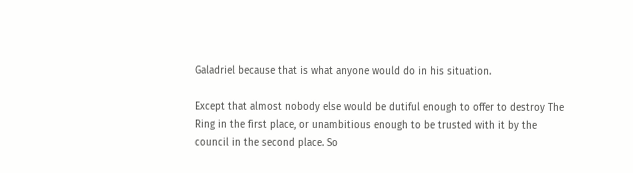Galadriel because that is what anyone would do in his situation.

Except that almost nobody else would be dutiful enough to offer to destroy The Ring in the first place, or unambitious enough to be trusted with it by the council in the second place. So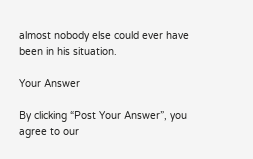almost nobody else could ever have been in his situation.

Your Answer

By clicking “Post Your Answer”, you agree to our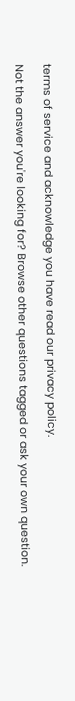terms of service and acknowledge you have read our privacy policy.

Not the answer you're looking for? Browse other questions tagged or ask your own question.